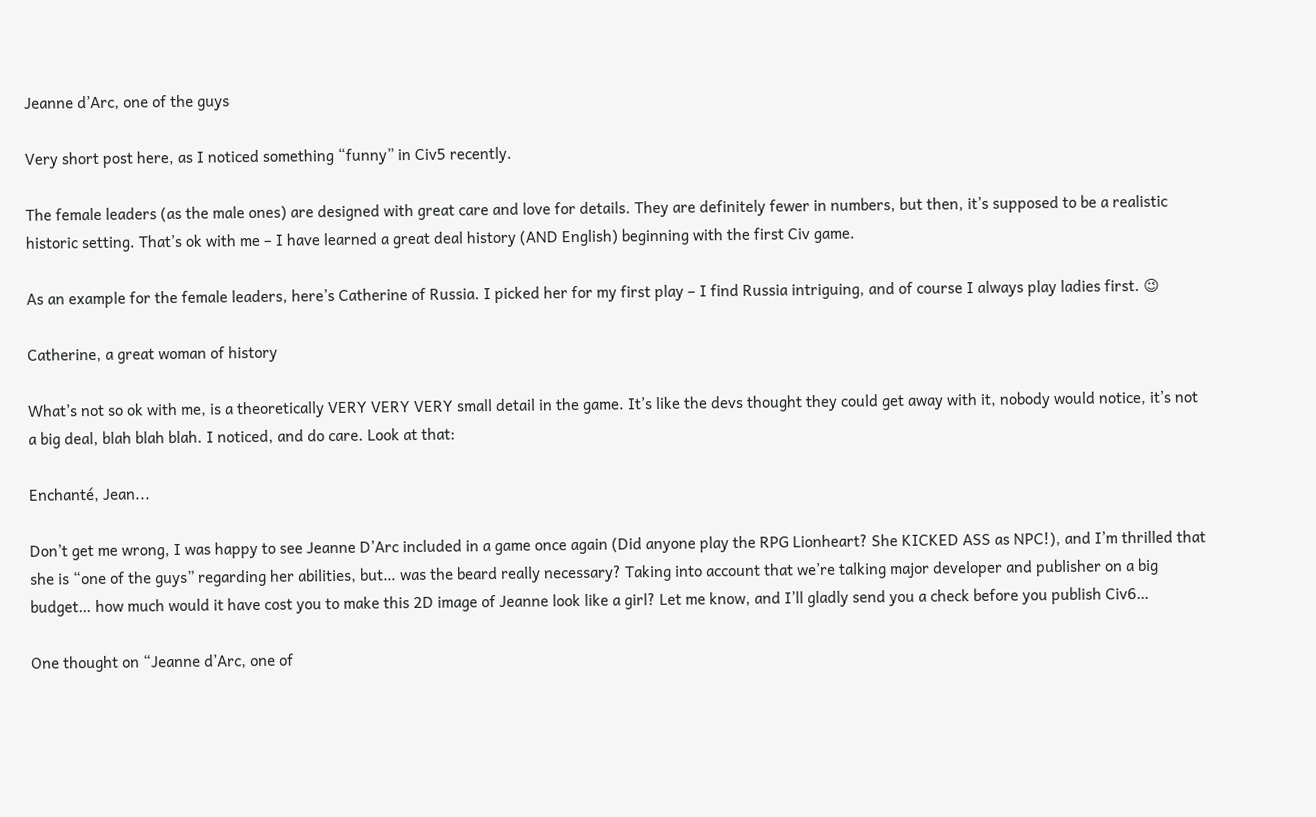Jeanne d’Arc, one of the guys

Very short post here, as I noticed something “funny” in Civ5 recently.

The female leaders (as the male ones) are designed with great care and love for details. They are definitely fewer in numbers, but then, it’s supposed to be a realistic historic setting. That’s ok with me – I have learned a great deal history (AND English) beginning with the first Civ game.

As an example for the female leaders, here’s Catherine of Russia. I picked her for my first play – I find Russia intriguing, and of course I always play ladies first. 😉

Catherine, a great woman of history

What’s not so ok with me, is a theoretically VERY VERY VERY small detail in the game. It’s like the devs thought they could get away with it, nobody would notice, it’s not a big deal, blah blah blah. I noticed, and do care. Look at that:

Enchanté, Jean...

Don’t get me wrong, I was happy to see Jeanne D’Arc included in a game once again (Did anyone play the RPG Lionheart? She KICKED ASS as NPC!), and I’m thrilled that she is “one of the guys” regarding her abilities, but… was the beard really necessary? Taking into account that we’re talking major developer and publisher on a big budget… how much would it have cost you to make this 2D image of Jeanne look like a girl? Let me know, and I’ll gladly send you a check before you publish Civ6…

One thought on “Jeanne d’Arc, one of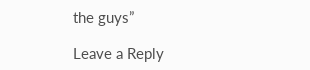the guys”

Leave a Reply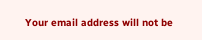Your email address will not be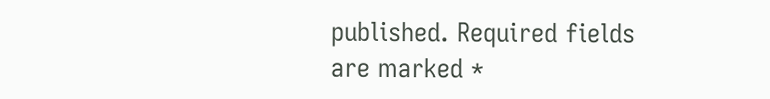published. Required fields are marked *